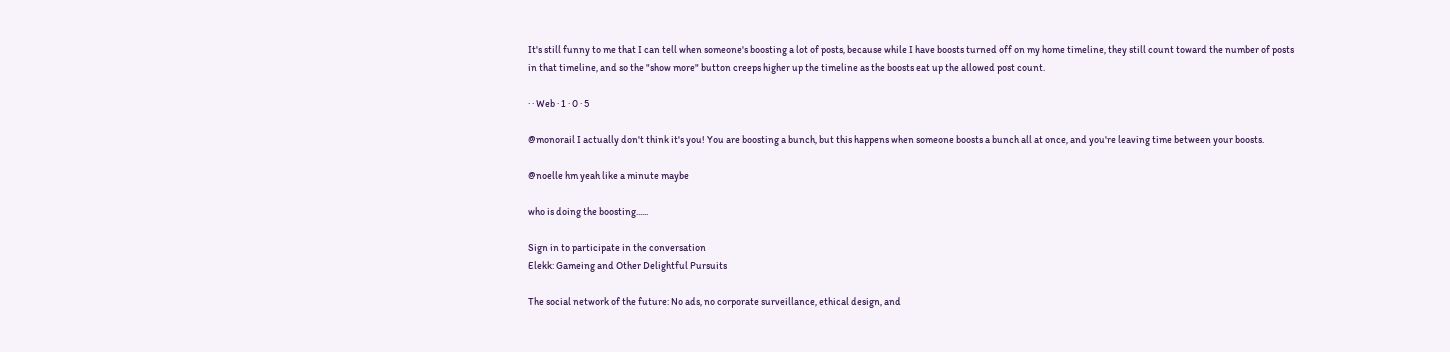It's still funny to me that I can tell when someone's boosting a lot of posts, because while I have boosts turned off on my home timeline, they still count toward the number of posts in that timeline, and so the "show more" button creeps higher up the timeline as the boosts eat up the allowed post count.

· · Web · 1 · 0 · 5

@monorail I actually don't think it's you! You are boosting a bunch, but this happens when someone boosts a bunch all at once, and you're leaving time between your boosts.

@noelle hm yeah like a minute maybe

who is doing the boosting......

Sign in to participate in the conversation
Elekk: Gameing and Other Delightful Pursuits

The social network of the future: No ads, no corporate surveillance, ethical design, and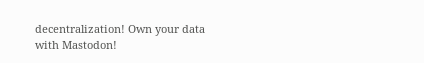decentralization! Own your data with Mastodon!